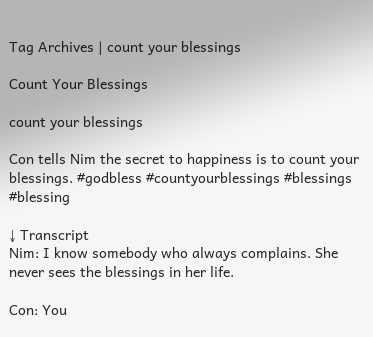Tag Archives | count your blessings

Count Your Blessings

count your blessings

Con tells Nim the secret to happiness is to count your blessings. #godbless #countyourblessings #blessings #blessing

↓ Transcript
Nim: I know somebody who always complains. She never sees the blessings in her life.

Con: You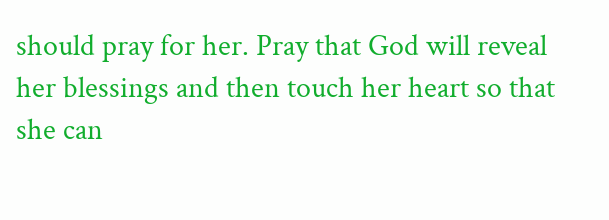should pray for her. Pray that God will reveal her blessings and then touch her heart so that she can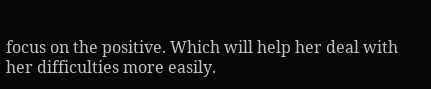focus on the positive. Which will help her deal with her difficulties more easily.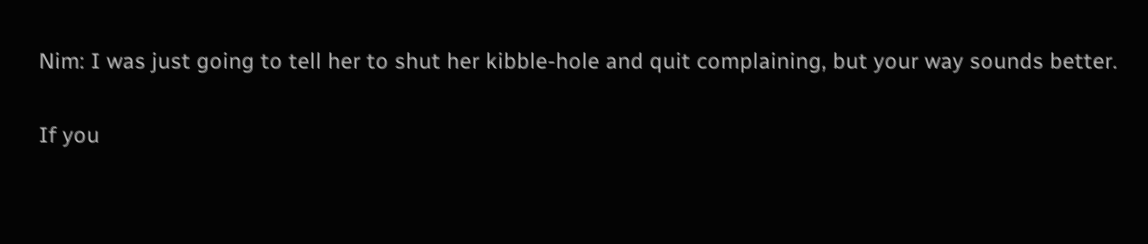Nim: I was just going to tell her to shut her kibble-hole and quit complaining, but your way sounds better.

If you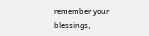remember your blessings,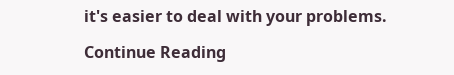it's easier to deal with your problems.

Continue Reading